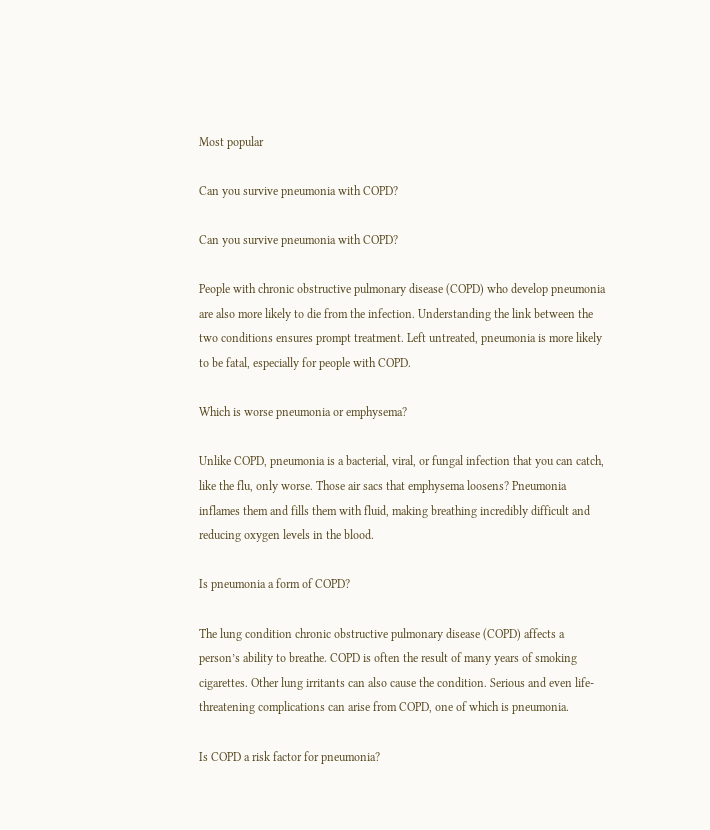Most popular

Can you survive pneumonia with COPD?

Can you survive pneumonia with COPD?

People with chronic obstructive pulmonary disease (COPD) who develop pneumonia are also more likely to die from the infection. Understanding the link between the two conditions ensures prompt treatment. Left untreated, pneumonia is more likely to be fatal, especially for people with COPD.

Which is worse pneumonia or emphysema?

Unlike COPD, pneumonia is a bacterial, viral, or fungal infection that you can catch, like the flu, only worse. Those air sacs that emphysema loosens? Pneumonia inflames them and fills them with fluid, making breathing incredibly difficult and reducing oxygen levels in the blood.

Is pneumonia a form of COPD?

The lung condition chronic obstructive pulmonary disease (COPD) affects a person’s ability to breathe. COPD is often the result of many years of smoking cigarettes. Other lung irritants can also cause the condition. Serious and even life-threatening complications can arise from COPD, one of which is pneumonia.

Is COPD a risk factor for pneumonia?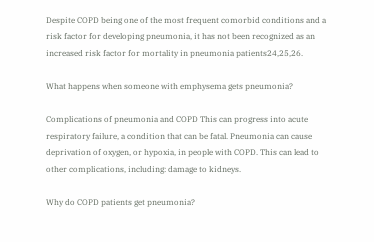Despite COPD being one of the most frequent comorbid conditions and a risk factor for developing pneumonia, it has not been recognized as an increased risk factor for mortality in pneumonia patients24,25,26.

What happens when someone with emphysema gets pneumonia?

Complications of pneumonia and COPD This can progress into acute respiratory failure, a condition that can be fatal. Pneumonia can cause deprivation of oxygen, or hypoxia, in people with COPD. This can lead to other complications, including: damage to kidneys.

Why do COPD patients get pneumonia?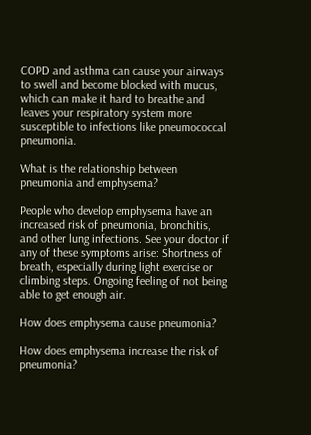COPD and asthma can cause your airways to swell and become blocked with mucus, which can make it hard to breathe and leaves your respiratory system more susceptible to infections like pneumococcal pneumonia.

What is the relationship between pneumonia and emphysema?

People who develop emphysema have an increased risk of pneumonia, bronchitis, and other lung infections. See your doctor if any of these symptoms arise: Shortness of breath, especially during light exercise or climbing steps. Ongoing feeling of not being able to get enough air.

How does emphysema cause pneumonia?

How does emphysema increase the risk of pneumonia?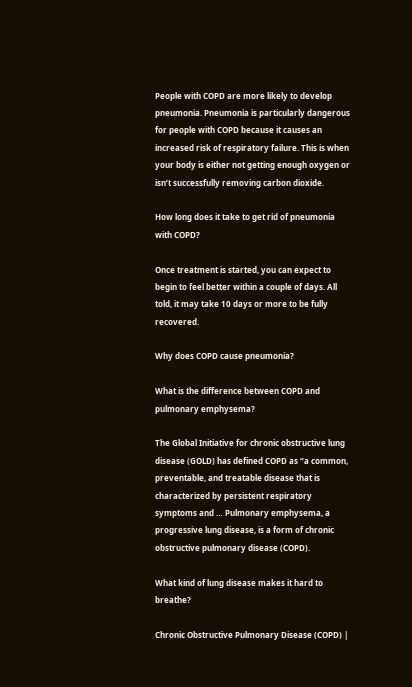People with COPD are more likely to develop pneumonia. Pneumonia is particularly dangerous for people with COPD because it causes an increased risk of respiratory failure. This is when your body is either not getting enough oxygen or isn’t successfully removing carbon dioxide.

How long does it take to get rid of pneumonia with COPD?

Once treatment is started, you can expect to begin to feel better within a couple of days. All told, it may take 10 days or more to be fully recovered.

Why does COPD cause pneumonia?

What is the difference between COPD and pulmonary emphysema?

The Global Initiative for chronic obstructive lung disease (GOLD) has defined COPD as “a common, preventable, and treatable disease that is characterized by persistent respiratory symptoms and … Pulmonary emphysema, a progressive lung disease, is a form of chronic obstructive pulmonary disease (COPD).

What kind of lung disease makes it hard to breathe?

Chronic Obstructive Pulmonary Disease (COPD) |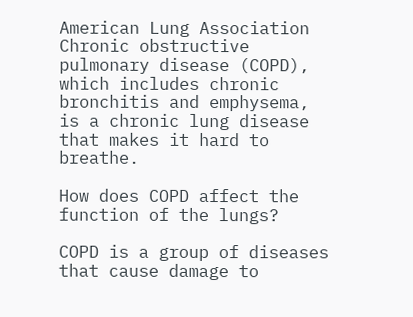American Lung Association Chronic obstructive pulmonary disease (COPD), which includes chronic bronchitis and emphysema, is a chronic lung disease that makes it hard to breathe.

How does COPD affect the function of the lungs?

COPD is a group of diseases that cause damage to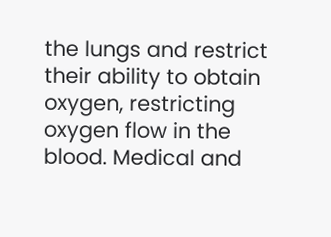the lungs and restrict their ability to obtain oxygen, restricting oxygen flow in the blood. Medical and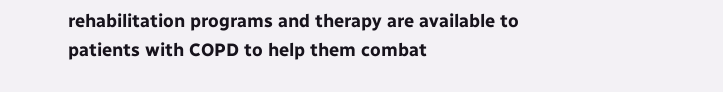rehabilitation programs and therapy are available to patients with COPD to help them combat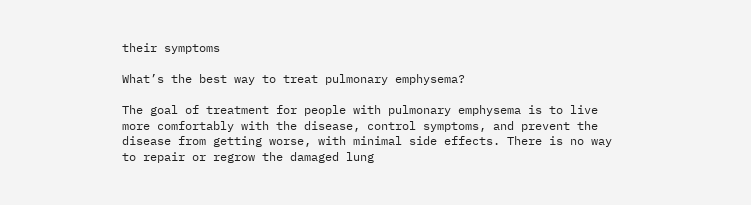their symptoms

What’s the best way to treat pulmonary emphysema?

The goal of treatment for people with pulmonary emphysema is to live more comfortably with the disease, control symptoms, and prevent the disease from getting worse, with minimal side effects. There is no way to repair or regrow the damaged lung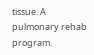tissue. A pulmonary rehab program.